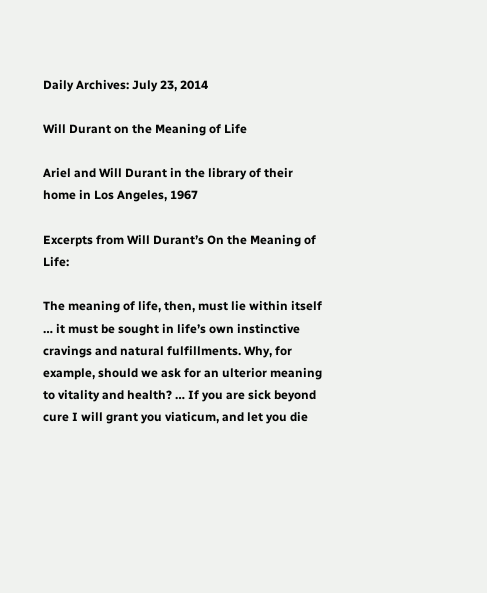Daily Archives: July 23, 2014

Will Durant on the Meaning of Life

Ariel and Will Durant in the library of their home in Los Angeles, 1967

Excerpts from Will Durant’s On the Meaning of Life:

The meaning of life, then, must lie within itself … it must be sought in life’s own instinctive cravings and natural fulfillments. Why, for example, should we ask for an ulterior meaning to vitality and health? … If you are sick beyond cure I will grant you viaticum, and let you die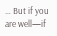… But if you are well—if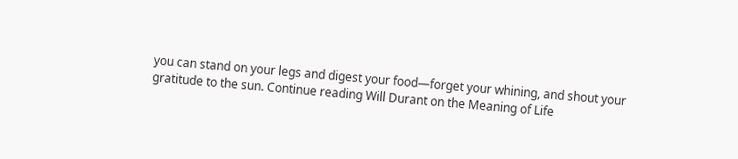you can stand on your legs and digest your food—forget your whining, and shout your gratitude to the sun. Continue reading Will Durant on the Meaning of Life